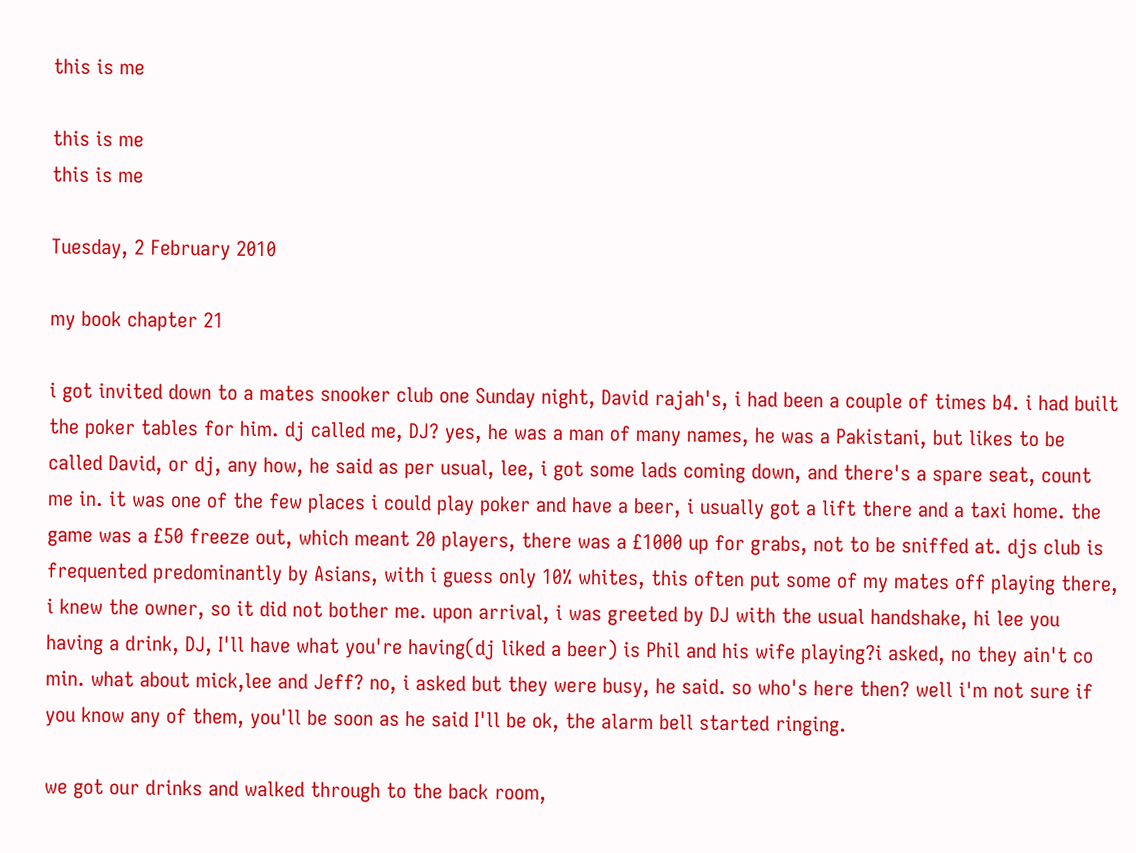this is me

this is me
this is me

Tuesday, 2 February 2010

my book chapter 21

i got invited down to a mates snooker club one Sunday night, David rajah's, i had been a couple of times b4. i had built the poker tables for him. dj called me, DJ? yes, he was a man of many names, he was a Pakistani, but likes to be called David, or dj, any how, he said as per usual, lee, i got some lads coming down, and there's a spare seat, count me in. it was one of the few places i could play poker and have a beer, i usually got a lift there and a taxi home. the game was a £50 freeze out, which meant 20 players, there was a £1000 up for grabs, not to be sniffed at. djs club is frequented predominantly by Asians, with i guess only 10% whites, this often put some of my mates off playing there, i knew the owner, so it did not bother me. upon arrival, i was greeted by DJ with the usual handshake, hi lee you having a drink, DJ, I'll have what you're having(dj liked a beer) is Phil and his wife playing?i asked, no they ain't co min. what about mick,lee and Jeff? no, i asked but they were busy, he said. so who's here then? well i'm not sure if you know any of them, you'll be soon as he said I'll be ok, the alarm bell started ringing.

we got our drinks and walked through to the back room,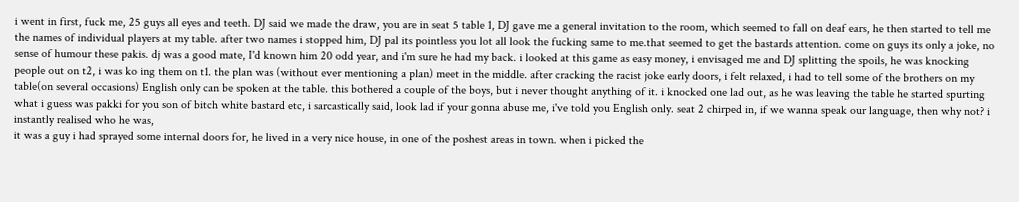i went in first, fuck me, 25 guys all eyes and teeth. DJ said we made the draw, you are in seat 5 table 1, DJ gave me a general invitation to the room, which seemed to fall on deaf ears, he then started to tell me the names of individual players at my table. after two names i stopped him, DJ pal its pointless you lot all look the fucking same to me.that seemed to get the bastards attention. come on guys its only a joke, no sense of humour these pakis. dj was a good mate, I'd known him 20 odd year, and i'm sure he had my back. i looked at this game as easy money, i envisaged me and DJ splitting the spoils, he was knocking people out on t2, i was ko ing them on t1. the plan was (without ever mentioning a plan) meet in the middle. after cracking the racist joke early doors, i felt relaxed, i had to tell some of the brothers on my table(on several occasions) English only can be spoken at the table. this bothered a couple of the boys, but i never thought anything of it. i knocked one lad out, as he was leaving the table he started spurting what i guess was pakki for you son of bitch white bastard etc, i sarcastically said, look lad if your gonna abuse me, i've told you English only. seat 2 chirped in, if we wanna speak our language, then why not? i instantly realised who he was,
it was a guy i had sprayed some internal doors for, he lived in a very nice house, in one of the poshest areas in town. when i picked the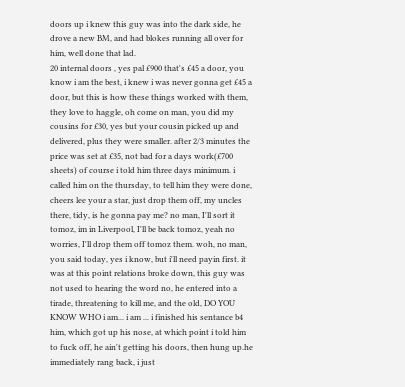doors up i knew this guy was into the dark side, he drove a new BM, and had blokes running all over for him, well done that lad.
20 internal doors , yes pal £900 that's £45 a door, you know i am the best, i knew i was never gonna get £45 a door, but this is how these things worked with them, they love to haggle, oh come on man, you did my cousins for £30, yes but your cousin picked up and delivered, plus they were smaller. after 2/3 minutes the price was set at £35, not bad for a days work(£700 sheets) of course i told him three days minimum. i called him on the thursday, to tell him they were done, cheers lee your a star, just drop them off, my uncles there, tidy, is he gonna pay me? no man, I'll sort it tomoz, im in Liverpool, I'll be back tomoz, yeah no worries, I'll drop them off tomoz them. woh, no man, you said today, yes i know, but i'll need payin first. it was at this point relations broke down, this guy was not used to hearing the word no, he entered into a tirade, threatening to kill me, and the old, DO YOU KNOW WHO i am... i am ... i finished his sentance b4 him, which got up his nose, at which point i told him to fuck off, he ain't getting his doors, then hung up.he immediately rang back, i just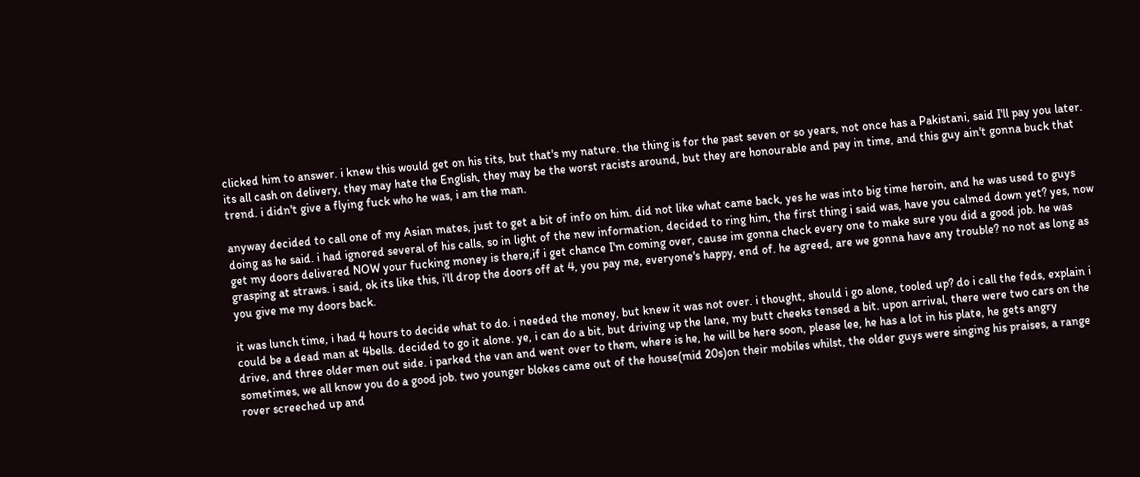clicked him to answer. i knew this would get on his tits, but that's my nature. the thing is for the past seven or so years, not once has a Pakistani, said I'll pay you later. its all cash on delivery, they may hate the English, they may be the worst racists around, but they are honourable and pay in time, and this guy ain't gonna buck that trend. i didn't give a flying fuck who he was, i am the man.

anyway decided to call one of my Asian mates, just to get a bit of info on him. did not like what came back, yes he was into big time heroin, and he was used to guys doing as he said. i had ignored several of his calls, so in light of the new information, decided to ring him, the first thing i said was, have you calmed down yet? yes, now get my doors delivered NOW your fucking money is there,if i get chance I'm coming over, cause im gonna check every one to make sure you did a good job. he was grasping at straws. i said, ok its like this, i'll drop the doors off at 4, you pay me, everyone's happy, end of. he agreed, are we gonna have any trouble? no not as long as you give me my doors back.

it was lunch time, i had 4 hours to decide what to do. i needed the money, but knew it was not over. i thought, should i go alone, tooled up? do i call the feds, explain i could be a dead man at 4bells. decided to go it alone. ye, i can do a bit, but driving up the lane, my butt cheeks tensed a bit. upon arrival, there were two cars on the drive, and three older men out side. i parked the van and went over to them, where is he, he will be here soon, please lee, he has a lot in his plate, he gets angry sometimes, we all know you do a good job. two younger blokes came out of the house(mid 20s)on their mobiles whilst, the older guys were singing his praises, a range rover screeched up and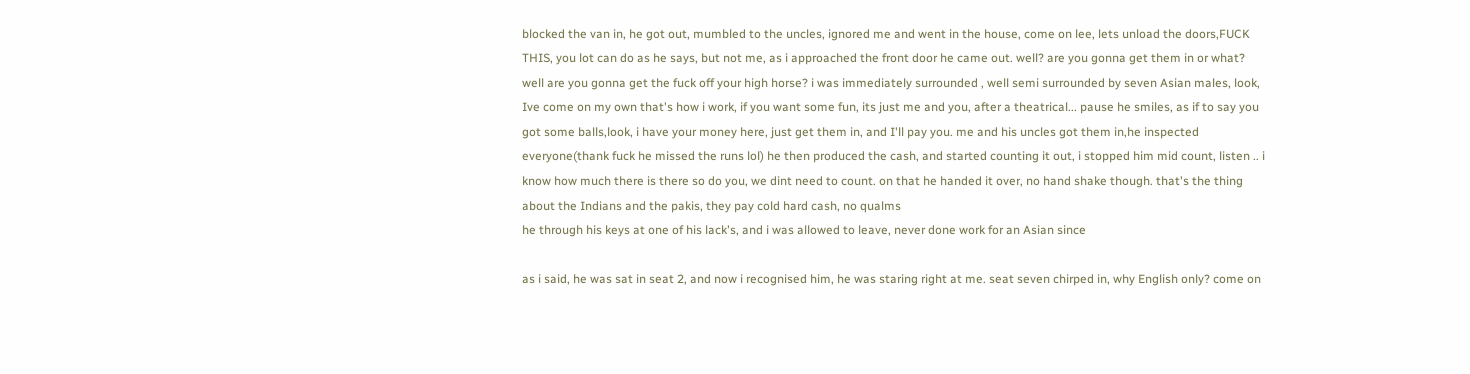blocked the van in, he got out, mumbled to the uncles, ignored me and went in the house, come on lee, lets unload the doors,FUCK THIS, you lot can do as he says, but not me, as i approached the front door he came out. well? are you gonna get them in or what? well are you gonna get the fuck off your high horse? i was immediately surrounded , well semi surrounded by seven Asian males, look, Ive come on my own that's how i work, if you want some fun, its just me and you, after a theatrical... pause he smiles, as if to say you got some balls,look, i have your money here, just get them in, and I'll pay you. me and his uncles got them in,he inspected everyone(thank fuck he missed the runs lol) he then produced the cash, and started counting it out, i stopped him mid count, listen .. i know how much there is there so do you, we dint need to count. on that he handed it over, no hand shake though. that's the thing about the Indians and the pakis, they pay cold hard cash, no qualms
he through his keys at one of his lack's, and i was allowed to leave, never done work for an Asian since

as i said, he was sat in seat 2, and now i recognised him, he was staring right at me. seat seven chirped in, why English only? come on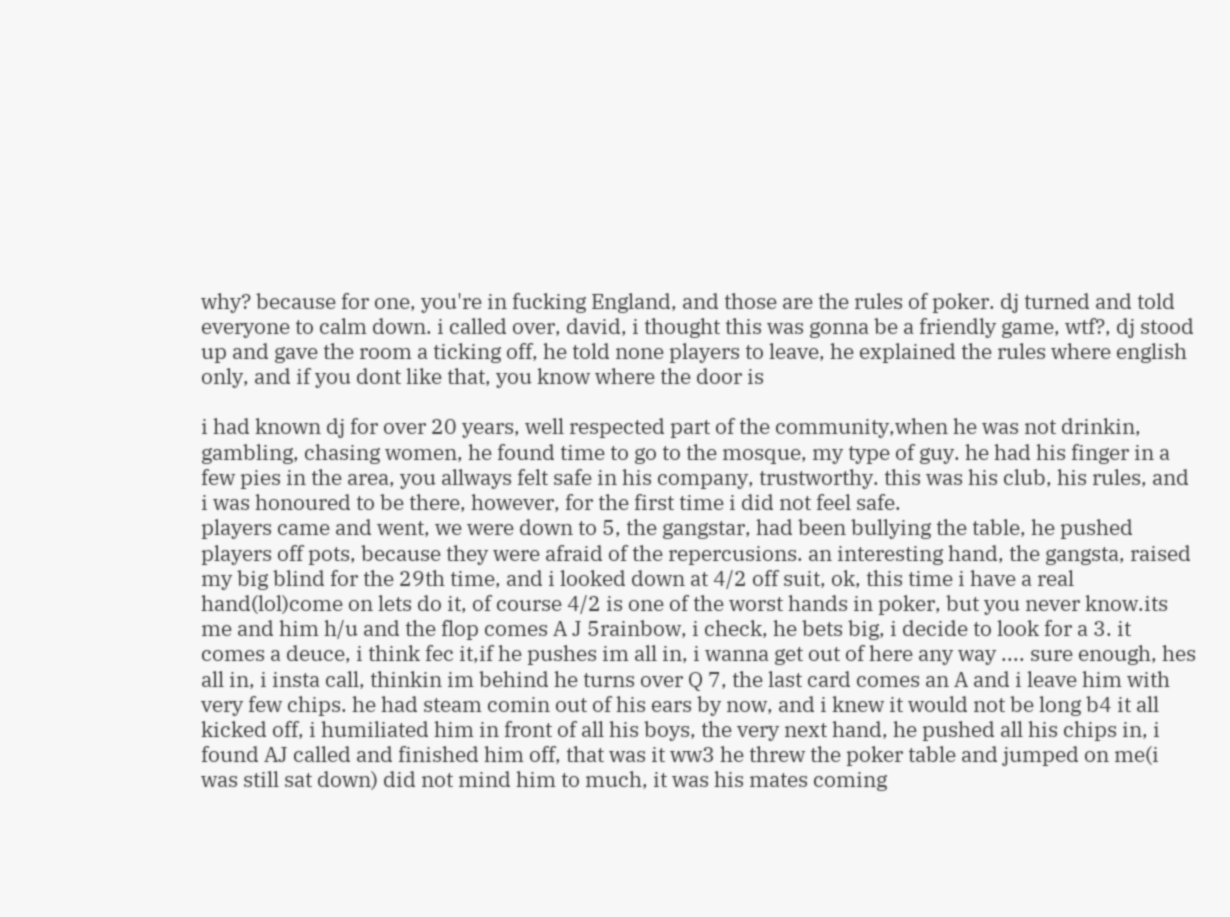why? because for one, you're in fucking England, and those are the rules of poker. dj turned and told everyone to calm down. i called over, david, i thought this was gonna be a friendly game, wtf?, dj stood up and gave the room a ticking off, he told none players to leave, he explained the rules where english only, and if you dont like that, you know where the door is

i had known dj for over 20 years, well respected part of the community,when he was not drinkin, gambling, chasing women, he found time to go to the mosque, my type of guy. he had his finger in a few pies in the area, you allways felt safe in his company, trustworthy. this was his club, his rules, and i was honoured to be there, however, for the first time i did not feel safe.
players came and went, we were down to 5, the gangstar, had been bullying the table, he pushed players off pots, because they were afraid of the repercusions. an interesting hand, the gangsta, raised my big blind for the 29th time, and i looked down at 4/2 off suit, ok, this time i have a real hand(lol)come on lets do it, of course 4/2 is one of the worst hands in poker, but you never know.its me and him h/u and the flop comes A J 5rainbow, i check, he bets big, i decide to look for a 3. it comes a deuce, i think fec it,if he pushes im all in, i wanna get out of here any way .... sure enough, hes all in, i insta call, thinkin im behind he turns over Q 7, the last card comes an A and i leave him with very few chips. he had steam comin out of his ears by now, and i knew it would not be long b4 it all kicked off, i humiliated him in front of all his boys, the very next hand, he pushed all his chips in, i found AJ called and finished him off, that was it ww3 he threw the poker table and jumped on me(i was still sat down) did not mind him to much, it was his mates coming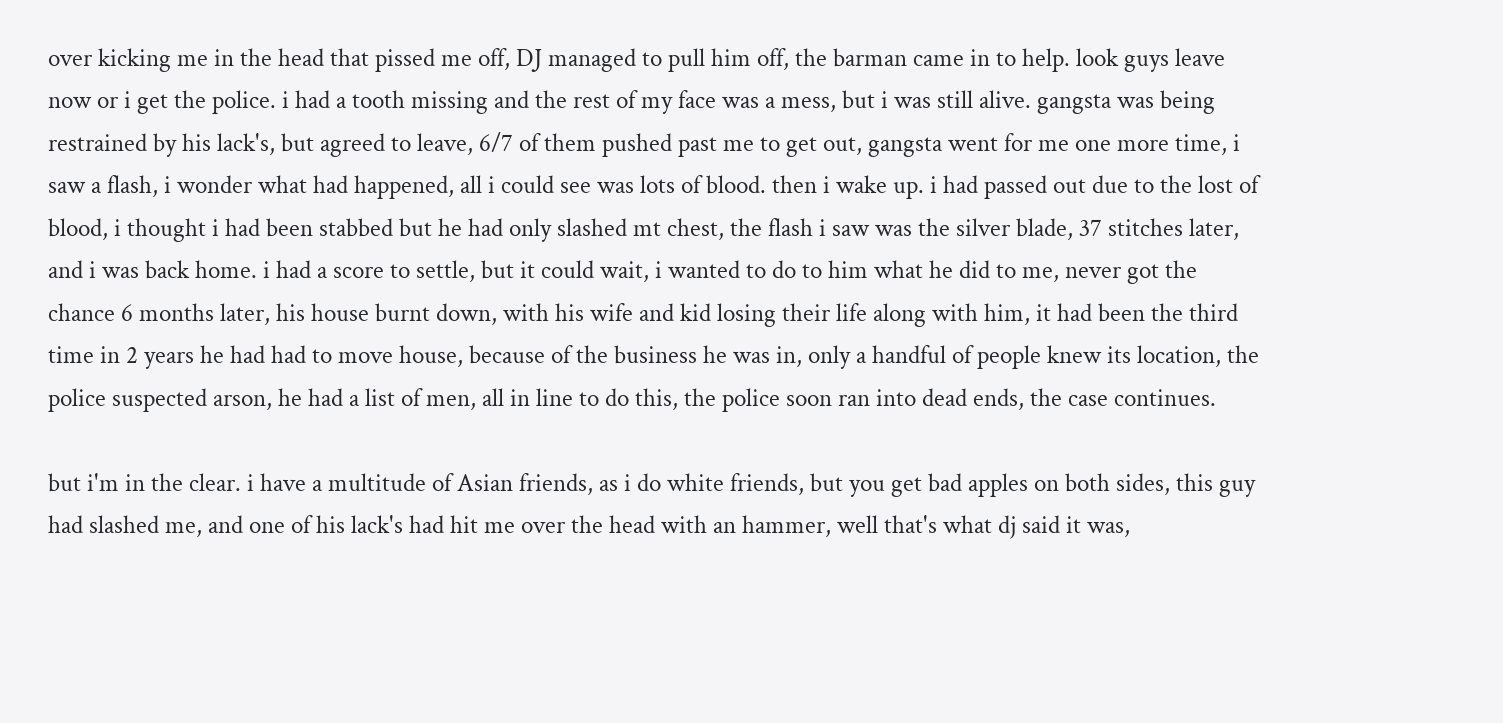over kicking me in the head that pissed me off, DJ managed to pull him off, the barman came in to help. look guys leave now or i get the police. i had a tooth missing and the rest of my face was a mess, but i was still alive. gangsta was being restrained by his lack's, but agreed to leave, 6/7 of them pushed past me to get out, gangsta went for me one more time, i saw a flash, i wonder what had happened, all i could see was lots of blood. then i wake up. i had passed out due to the lost of blood, i thought i had been stabbed but he had only slashed mt chest, the flash i saw was the silver blade, 37 stitches later, and i was back home. i had a score to settle, but it could wait, i wanted to do to him what he did to me, never got the chance 6 months later, his house burnt down, with his wife and kid losing their life along with him, it had been the third time in 2 years he had had to move house, because of the business he was in, only a handful of people knew its location, the police suspected arson, he had a list of men, all in line to do this, the police soon ran into dead ends, the case continues.

but i'm in the clear. i have a multitude of Asian friends, as i do white friends, but you get bad apples on both sides, this guy had slashed me, and one of his lack's had hit me over the head with an hammer, well that's what dj said it was,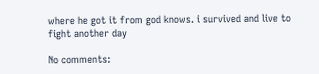where he got it from god knows. i survived and live to fight another day

No comments: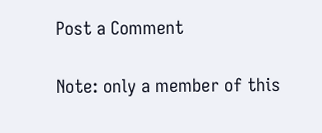Post a Comment

Note: only a member of this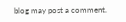blog may post a comment.